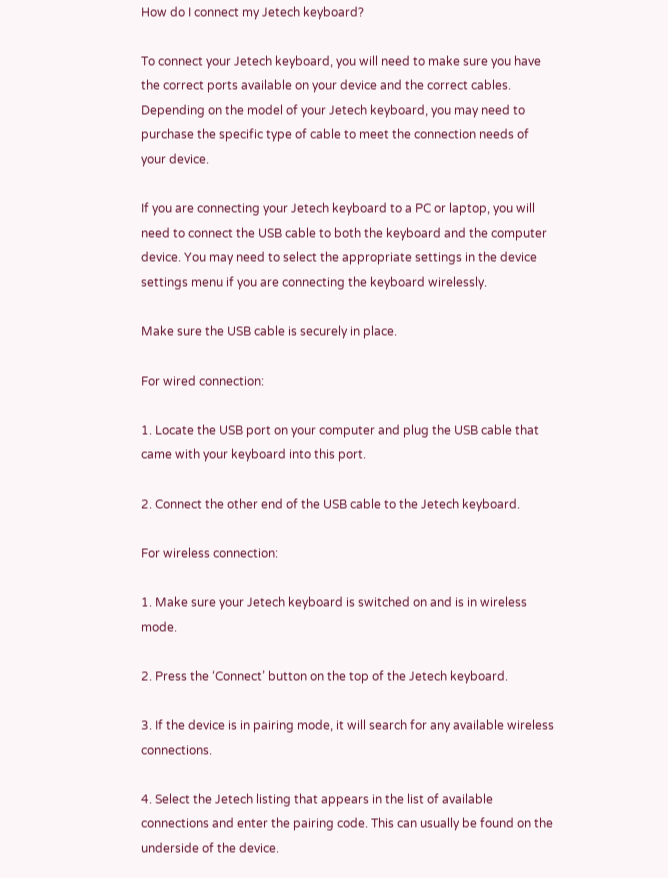How do I connect my Jetech keyboard?

To connect your Jetech keyboard, you will need to make sure you have the correct ports available on your device and the correct cables. Depending on the model of your Jetech keyboard, you may need to purchase the specific type of cable to meet the connection needs of your device.

If you are connecting your Jetech keyboard to a PC or laptop, you will need to connect the USB cable to both the keyboard and the computer device. You may need to select the appropriate settings in the device settings menu if you are connecting the keyboard wirelessly.

Make sure the USB cable is securely in place.

For wired connection:

1. Locate the USB port on your computer and plug the USB cable that came with your keyboard into this port.

2. Connect the other end of the USB cable to the Jetech keyboard.

For wireless connection:

1. Make sure your Jetech keyboard is switched on and is in wireless mode.

2. Press the ‘Connect’ button on the top of the Jetech keyboard.

3. If the device is in pairing mode, it will search for any available wireless connections.

4. Select the Jetech listing that appears in the list of available connections and enter the pairing code. This can usually be found on the underside of the device.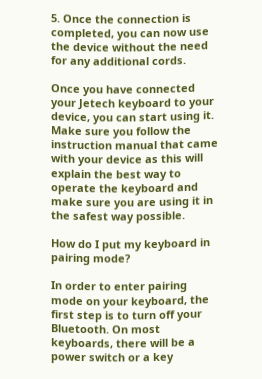5. Once the connection is completed, you can now use the device without the need for any additional cords.

Once you have connected your Jetech keyboard to your device, you can start using it. Make sure you follow the instruction manual that came with your device as this will explain the best way to operate the keyboard and make sure you are using it in the safest way possible.

How do I put my keyboard in pairing mode?

In order to enter pairing mode on your keyboard, the first step is to turn off your Bluetooth. On most keyboards, there will be a power switch or a key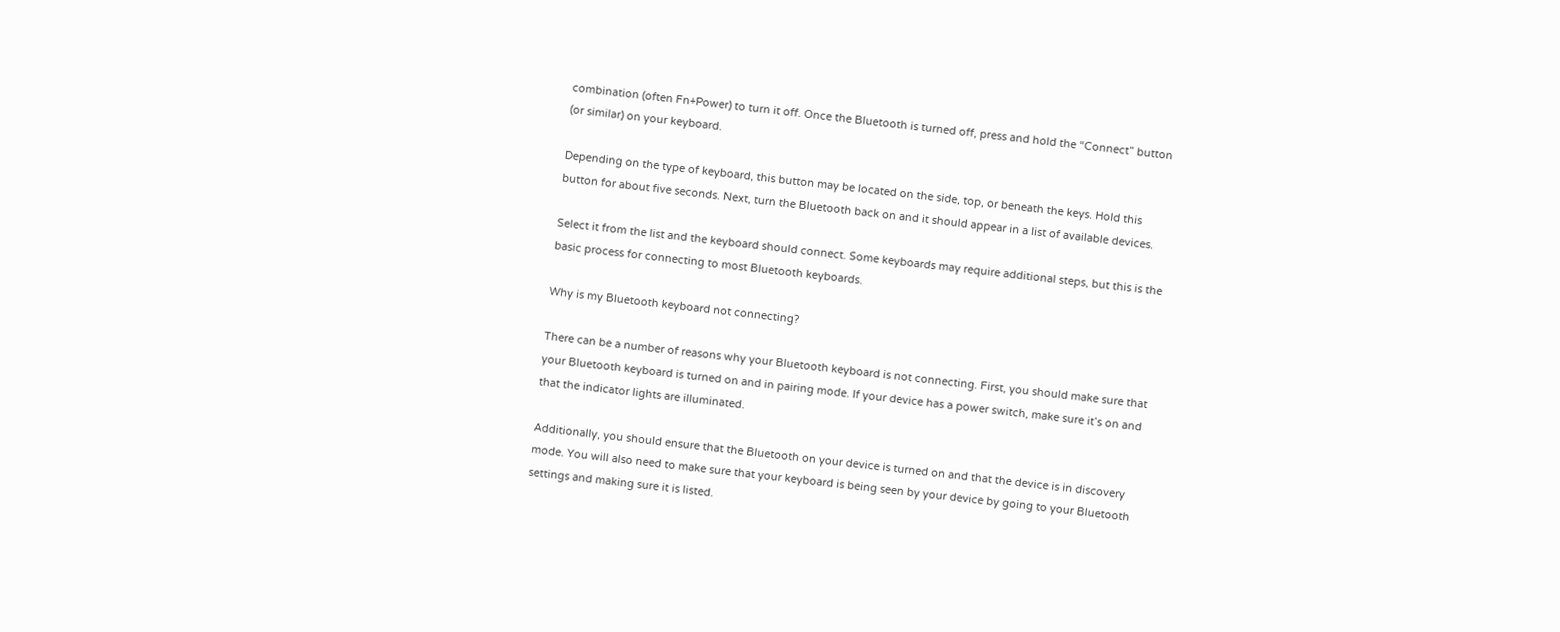combination (often Fn+Power) to turn it off. Once the Bluetooth is turned off, press and hold the “Connect” button (or similar) on your keyboard.

Depending on the type of keyboard, this button may be located on the side, top, or beneath the keys. Hold this button for about five seconds. Next, turn the Bluetooth back on and it should appear in a list of available devices.

Select it from the list and the keyboard should connect. Some keyboards may require additional steps, but this is the basic process for connecting to most Bluetooth keyboards.

Why is my Bluetooth keyboard not connecting?

There can be a number of reasons why your Bluetooth keyboard is not connecting. First, you should make sure that your Bluetooth keyboard is turned on and in pairing mode. If your device has a power switch, make sure it’s on and that the indicator lights are illuminated.

Additionally, you should ensure that the Bluetooth on your device is turned on and that the device is in discovery mode. You will also need to make sure that your keyboard is being seen by your device by going to your Bluetooth settings and making sure it is listed.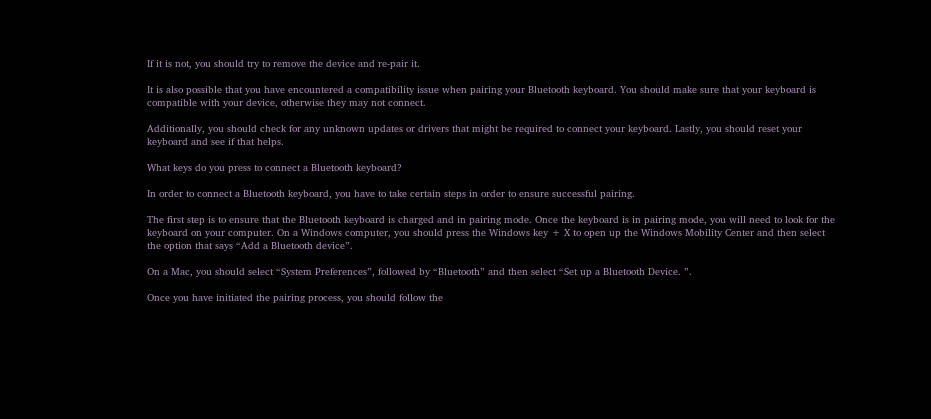If it is not, you should try to remove the device and re-pair it.

It is also possible that you have encountered a compatibility issue when pairing your Bluetooth keyboard. You should make sure that your keyboard is compatible with your device, otherwise they may not connect.

Additionally, you should check for any unknown updates or drivers that might be required to connect your keyboard. Lastly, you should reset your keyboard and see if that helps.

What keys do you press to connect a Bluetooth keyboard?

In order to connect a Bluetooth keyboard, you have to take certain steps in order to ensure successful pairing.

The first step is to ensure that the Bluetooth keyboard is charged and in pairing mode. Once the keyboard is in pairing mode, you will need to look for the keyboard on your computer. On a Windows computer, you should press the Windows key + X to open up the Windows Mobility Center and then select the option that says “Add a Bluetooth device”.

On a Mac, you should select “System Preferences”, followed by “Bluetooth” and then select “Set up a Bluetooth Device. ”.

Once you have initiated the pairing process, you should follow the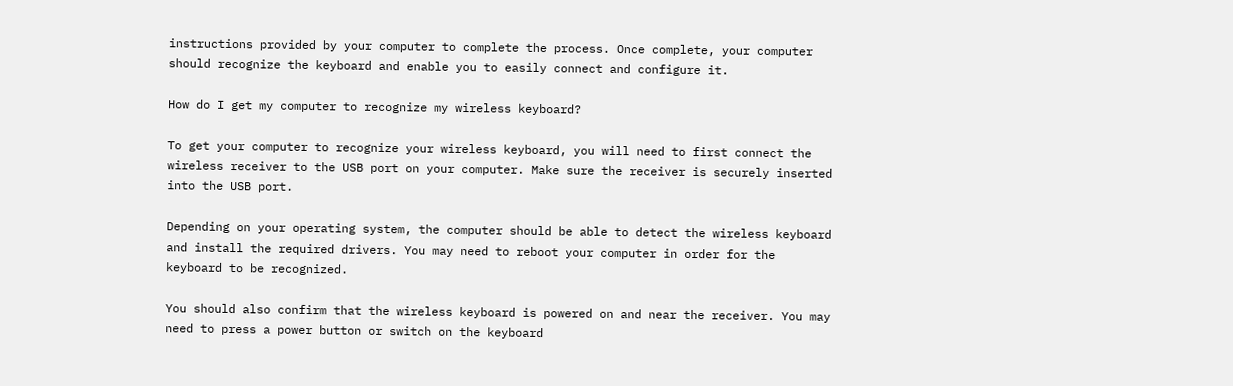instructions provided by your computer to complete the process. Once complete, your computer should recognize the keyboard and enable you to easily connect and configure it.

How do I get my computer to recognize my wireless keyboard?

To get your computer to recognize your wireless keyboard, you will need to first connect the wireless receiver to the USB port on your computer. Make sure the receiver is securely inserted into the USB port.

Depending on your operating system, the computer should be able to detect the wireless keyboard and install the required drivers. You may need to reboot your computer in order for the keyboard to be recognized.

You should also confirm that the wireless keyboard is powered on and near the receiver. You may need to press a power button or switch on the keyboard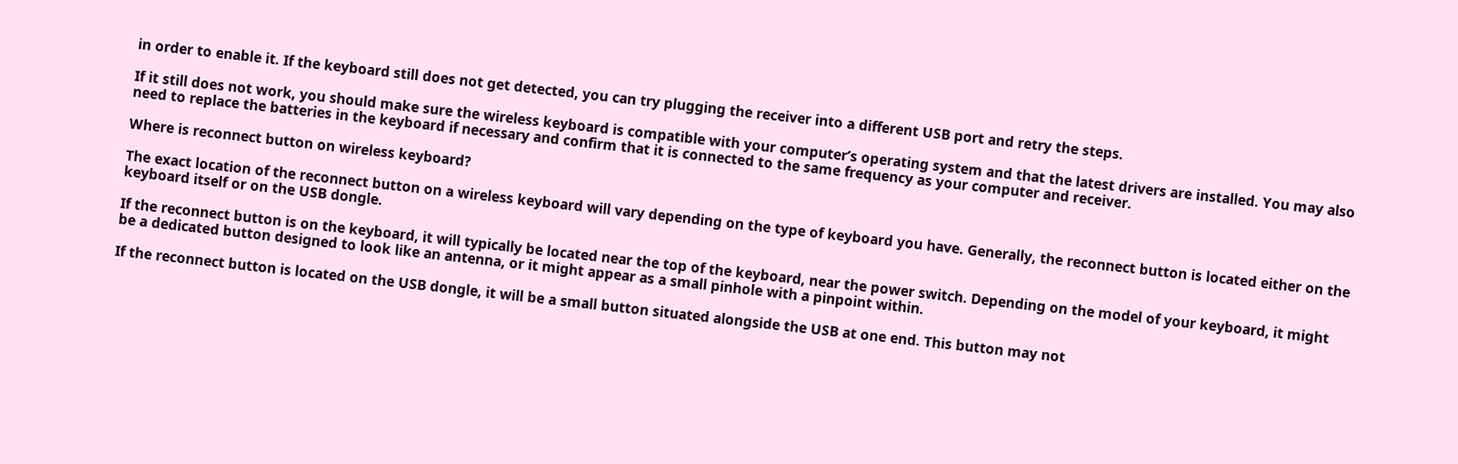in order to enable it. If the keyboard still does not get detected, you can try plugging the receiver into a different USB port and retry the steps.

If it still does not work, you should make sure the wireless keyboard is compatible with your computer’s operating system and that the latest drivers are installed. You may also need to replace the batteries in the keyboard if necessary and confirm that it is connected to the same frequency as your computer and receiver.

Where is reconnect button on wireless keyboard?

The exact location of the reconnect button on a wireless keyboard will vary depending on the type of keyboard you have. Generally, the reconnect button is located either on the keyboard itself or on the USB dongle.

If the reconnect button is on the keyboard, it will typically be located near the top of the keyboard, near the power switch. Depending on the model of your keyboard, it might be a dedicated button designed to look like an antenna, or it might appear as a small pinhole with a pinpoint within.

If the reconnect button is located on the USB dongle, it will be a small button situated alongside the USB at one end. This button may not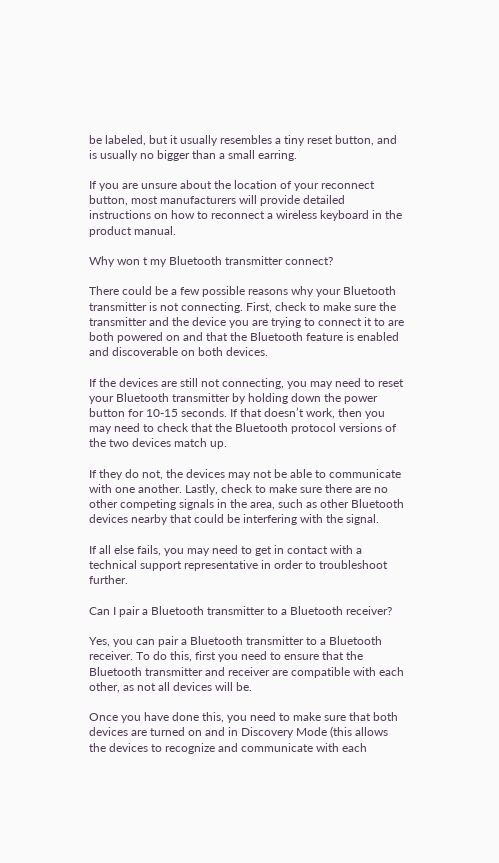be labeled, but it usually resembles a tiny reset button, and is usually no bigger than a small earring.

If you are unsure about the location of your reconnect button, most manufacturers will provide detailed instructions on how to reconnect a wireless keyboard in the product manual.

Why won t my Bluetooth transmitter connect?

There could be a few possible reasons why your Bluetooth transmitter is not connecting. First, check to make sure the transmitter and the device you are trying to connect it to are both powered on and that the Bluetooth feature is enabled and discoverable on both devices.

If the devices are still not connecting, you may need to reset your Bluetooth transmitter by holding down the power button for 10-15 seconds. If that doesn’t work, then you may need to check that the Bluetooth protocol versions of the two devices match up.

If they do not, the devices may not be able to communicate with one another. Lastly, check to make sure there are no other competing signals in the area, such as other Bluetooth devices nearby that could be interfering with the signal.

If all else fails, you may need to get in contact with a technical support representative in order to troubleshoot further.

Can I pair a Bluetooth transmitter to a Bluetooth receiver?

Yes, you can pair a Bluetooth transmitter to a Bluetooth receiver. To do this, first you need to ensure that the Bluetooth transmitter and receiver are compatible with each other, as not all devices will be.

Once you have done this, you need to make sure that both devices are turned on and in Discovery Mode (this allows the devices to recognize and communicate with each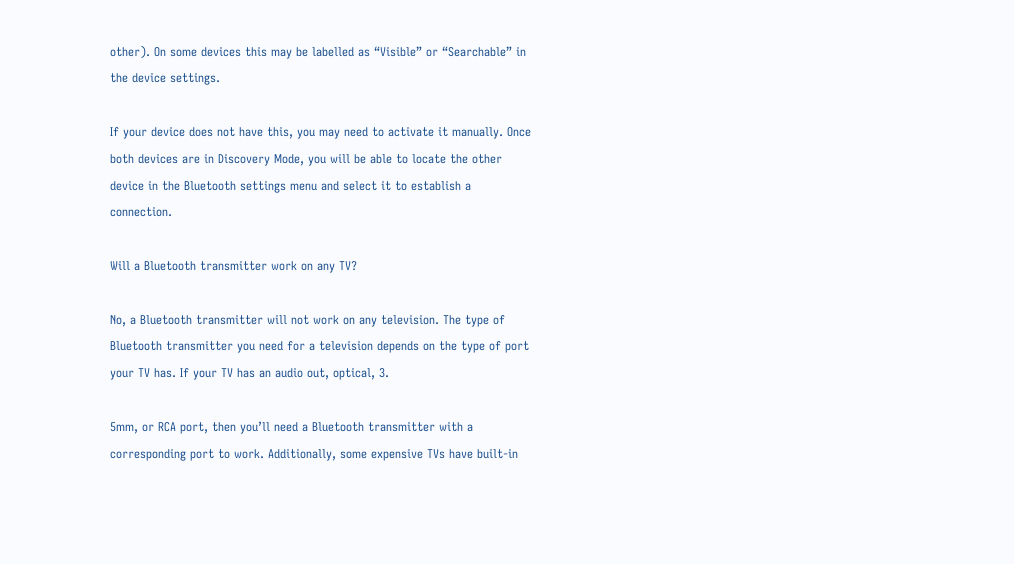other). On some devices this may be labelled as “Visible” or “Searchable” in the device settings.

If your device does not have this, you may need to activate it manually. Once both devices are in Discovery Mode, you will be able to locate the other device in the Bluetooth settings menu and select it to establish a connection.

Will a Bluetooth transmitter work on any TV?

No, a Bluetooth transmitter will not work on any television. The type of Bluetooth transmitter you need for a television depends on the type of port your TV has. If your TV has an audio out, optical, 3.

5mm, or RCA port, then you’ll need a Bluetooth transmitter with a corresponding port to work. Additionally, some expensive TVs have built-in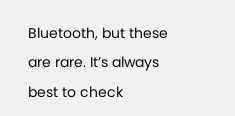Bluetooth, but these are rare. It’s always best to check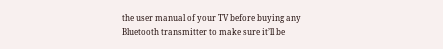the user manual of your TV before buying any Bluetooth transmitter to make sure it’ll be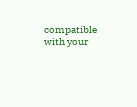compatible with your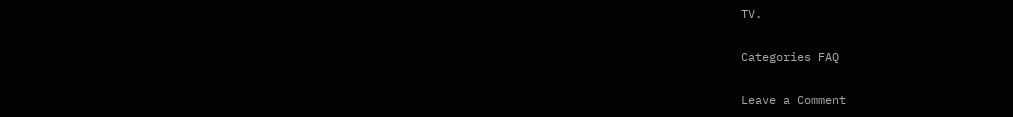TV.

Categories FAQ

Leave a Comment